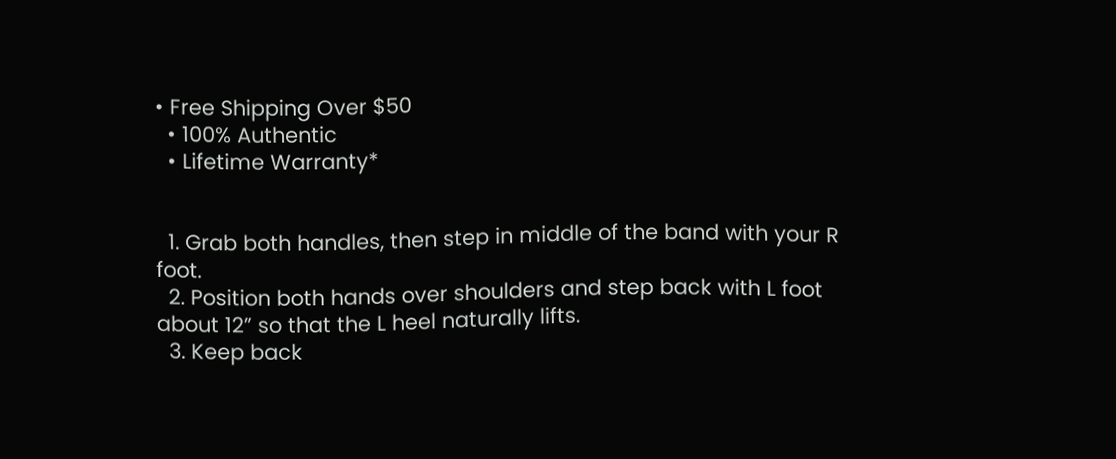• Free Shipping Over $50
  • 100% Authentic
  • Lifetime Warranty*


  1. Grab both handles, then step in middle of the band with your R foot.
  2. Position both hands over shoulders and step back with L foot about 12” so that the L heel naturally lifts.
  3. Keep back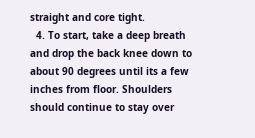straight and core tight.
  4. To start, take a deep breath and drop the back knee down to about 90 degrees until its a few inches from floor. Shoulders should continue to stay over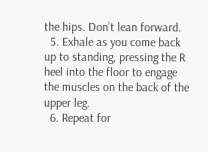the hips. Don’t lean forward.
  5. Exhale as you come back up to standing, pressing the R heel into the floor to engage the muscles on the back of the upper leg.
  6. Repeat for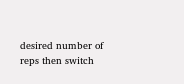desired number of reps then switch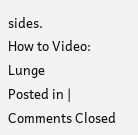sides.
How to Video: Lunge
Posted in | Comments Closed